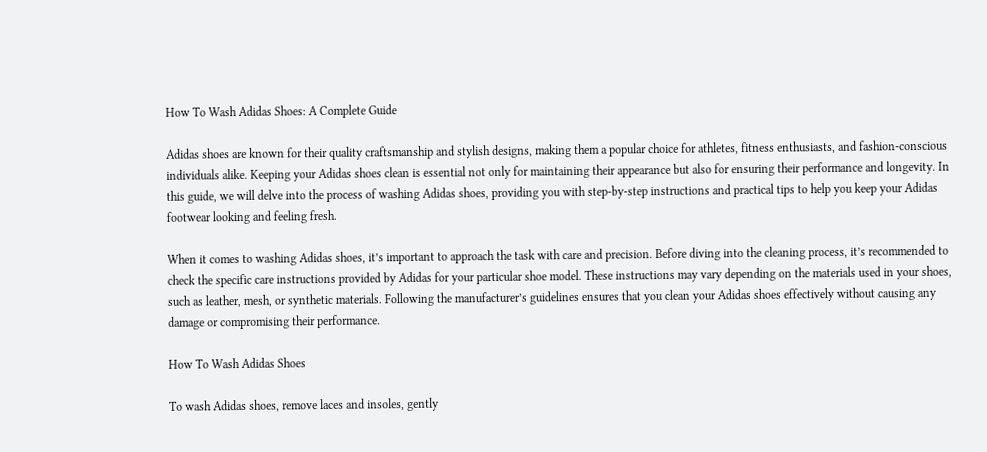How To Wash Adidas Shoes: A Complete Guide

Adidas shoes are known for their quality craftsmanship and stylish designs, making them a popular choice for athletes, fitness enthusiasts, and fashion-conscious individuals alike. Keeping your Adidas shoes clean is essential not only for maintaining their appearance but also for ensuring their performance and longevity. In this guide, we will delve into the process of washing Adidas shoes, providing you with step-by-step instructions and practical tips to help you keep your Adidas footwear looking and feeling fresh.

When it comes to washing Adidas shoes, it’s important to approach the task with care and precision. Before diving into the cleaning process, it’s recommended to check the specific care instructions provided by Adidas for your particular shoe model. These instructions may vary depending on the materials used in your shoes, such as leather, mesh, or synthetic materials. Following the manufacturer’s guidelines ensures that you clean your Adidas shoes effectively without causing any damage or compromising their performance.

How To Wash Adidas Shoes

To wash Adidas shoes, remove laces and insoles, gently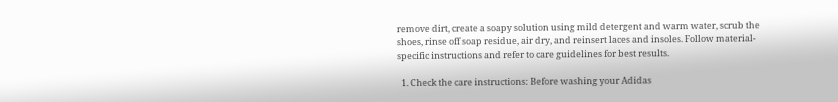remove dirt, create a soapy solution using mild detergent and warm water, scrub the shoes, rinse off soap residue, air dry, and reinsert laces and insoles. Follow material-specific instructions and refer to care guidelines for best results.

  1. Check the care instructions: Before washing your Adidas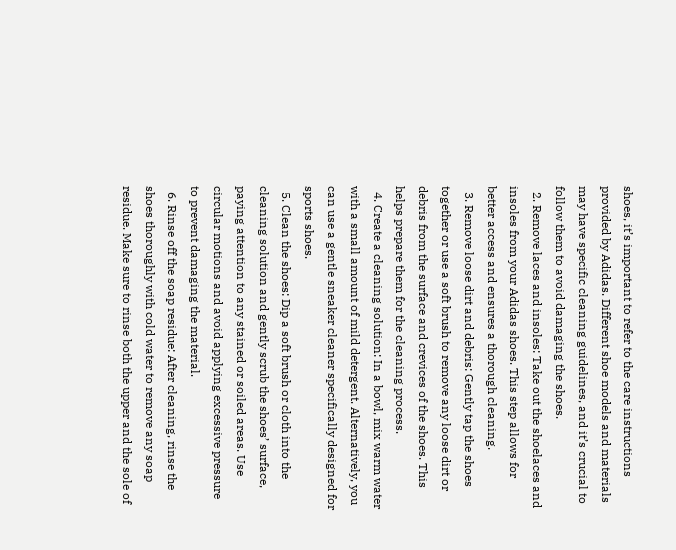shoes, it’s important to refer to the care instructions provided by Adidas. Different shoe models and materials may have specific cleaning guidelines, and it’s crucial to follow them to avoid damaging the shoes.
  2. Remove laces and insoles: Take out the shoelaces and insoles from your Adidas shoes. This step allows for better access and ensures a thorough cleaning.
  3. Remove loose dirt and debris: Gently tap the shoes together or use a soft brush to remove any loose dirt or debris from the surface and crevices of the shoes. This helps prepare them for the cleaning process.
  4. Create a cleaning solution: In a bowl, mix warm water with a small amount of mild detergent. Alternatively, you can use a gentle sneaker cleaner specifically designed for sports shoes.
  5. Clean the shoes: Dip a soft brush or cloth into the cleaning solution and gently scrub the shoes’ surface, paying attention to any stained or soiled areas. Use circular motions and avoid applying excessive pressure to prevent damaging the material.
  6. Rinse off the soap residue: After cleaning, rinse the shoes thoroughly with cold water to remove any soap residue. Make sure to rinse both the upper and the sole of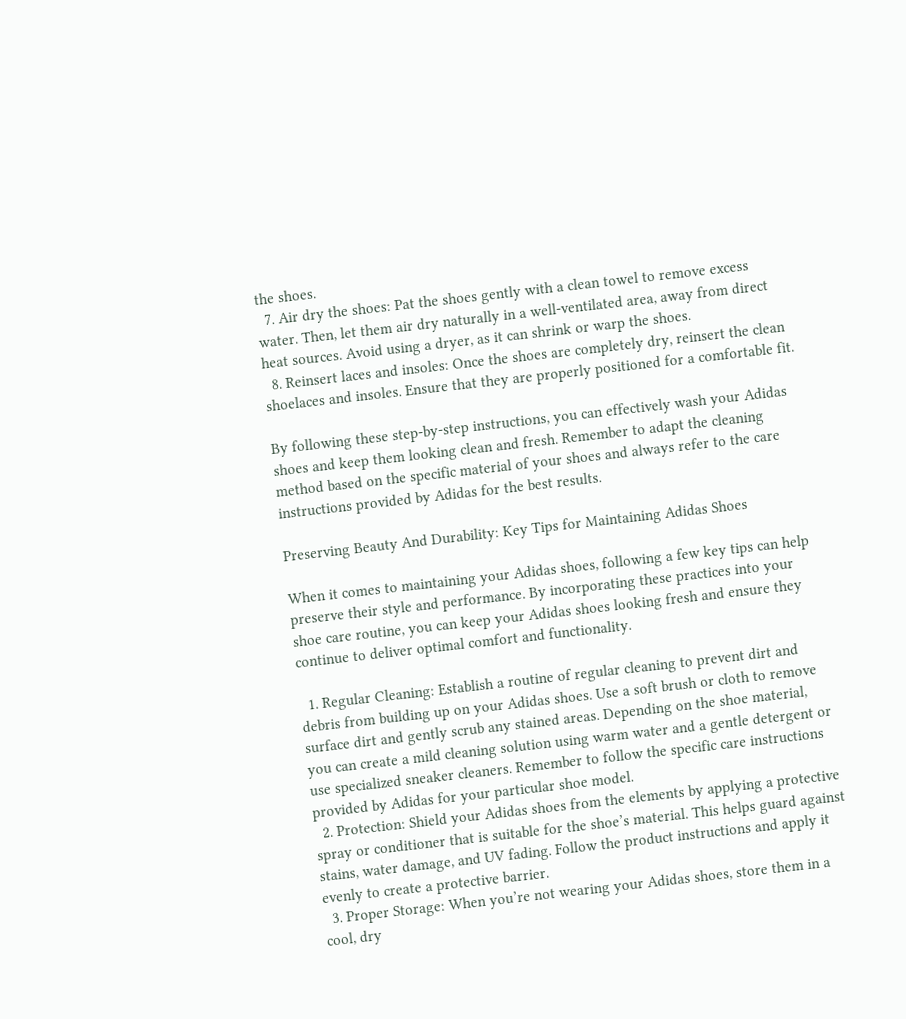the shoes.
  7. Air dry the shoes: Pat the shoes gently with a clean towel to remove excess water. Then, let them air dry naturally in a well-ventilated area, away from direct heat sources. Avoid using a dryer, as it can shrink or warp the shoes.
  8. Reinsert laces and insoles: Once the shoes are completely dry, reinsert the clean shoelaces and insoles. Ensure that they are properly positioned for a comfortable fit.

By following these step-by-step instructions, you can effectively wash your Adidas shoes and keep them looking clean and fresh. Remember to adapt the cleaning method based on the specific material of your shoes and always refer to the care instructions provided by Adidas for the best results.

Preserving Beauty And Durability: Key Tips for Maintaining Adidas Shoes

When it comes to maintaining your Adidas shoes, following a few key tips can help preserve their style and performance. By incorporating these practices into your shoe care routine, you can keep your Adidas shoes looking fresh and ensure they continue to deliver optimal comfort and functionality.

  1. Regular Cleaning: Establish a routine of regular cleaning to prevent dirt and debris from building up on your Adidas shoes. Use a soft brush or cloth to remove surface dirt and gently scrub any stained areas. Depending on the shoe material, you can create a mild cleaning solution using warm water and a gentle detergent or use specialized sneaker cleaners. Remember to follow the specific care instructions provided by Adidas for your particular shoe model.
  2. Protection: Shield your Adidas shoes from the elements by applying a protective spray or conditioner that is suitable for the shoe’s material. This helps guard against stains, water damage, and UV fading. Follow the product instructions and apply it evenly to create a protective barrier.
  3. Proper Storage: When you’re not wearing your Adidas shoes, store them in a cool, dry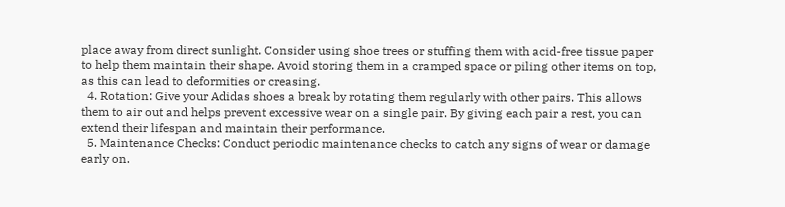place away from direct sunlight. Consider using shoe trees or stuffing them with acid-free tissue paper to help them maintain their shape. Avoid storing them in a cramped space or piling other items on top, as this can lead to deformities or creasing.
  4. Rotation: Give your Adidas shoes a break by rotating them regularly with other pairs. This allows them to air out and helps prevent excessive wear on a single pair. By giving each pair a rest, you can extend their lifespan and maintain their performance.
  5. Maintenance Checks: Conduct periodic maintenance checks to catch any signs of wear or damage early on.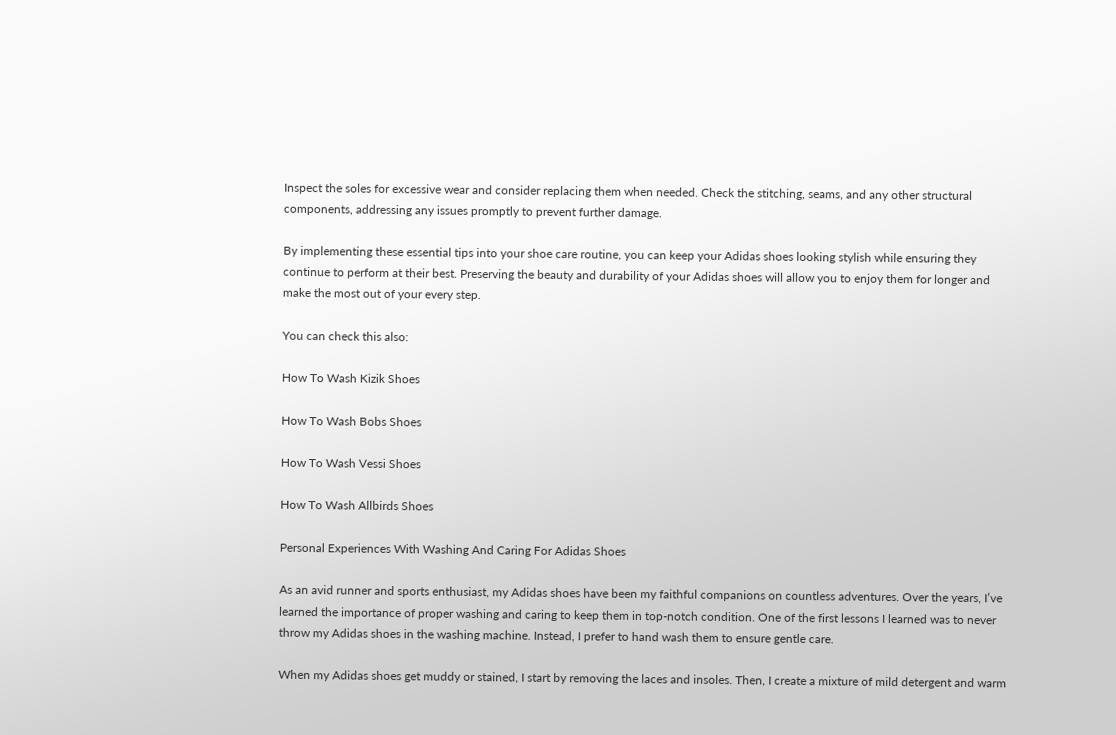Inspect the soles for excessive wear and consider replacing them when needed. Check the stitching, seams, and any other structural components, addressing any issues promptly to prevent further damage.

By implementing these essential tips into your shoe care routine, you can keep your Adidas shoes looking stylish while ensuring they continue to perform at their best. Preserving the beauty and durability of your Adidas shoes will allow you to enjoy them for longer and make the most out of your every step.

You can check this also:

How To Wash Kizik Shoes

How To Wash Bobs Shoes

How To Wash Vessi Shoes

How To Wash Allbirds Shoes

Personal Experiences With Washing And Caring For Adidas Shoes

As an avid runner and sports enthusiast, my Adidas shoes have been my faithful companions on countless adventures. Over the years, I’ve learned the importance of proper washing and caring to keep them in top-notch condition. One of the first lessons I learned was to never throw my Adidas shoes in the washing machine. Instead, I prefer to hand wash them to ensure gentle care.

When my Adidas shoes get muddy or stained, I start by removing the laces and insoles. Then, I create a mixture of mild detergent and warm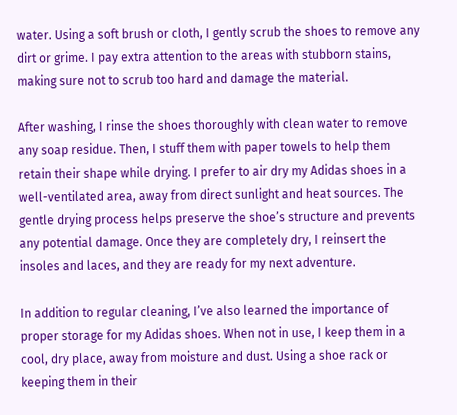water. Using a soft brush or cloth, I gently scrub the shoes to remove any dirt or grime. I pay extra attention to the areas with stubborn stains, making sure not to scrub too hard and damage the material.

After washing, I rinse the shoes thoroughly with clean water to remove any soap residue. Then, I stuff them with paper towels to help them retain their shape while drying. I prefer to air dry my Adidas shoes in a well-ventilated area, away from direct sunlight and heat sources. The gentle drying process helps preserve the shoe’s structure and prevents any potential damage. Once they are completely dry, I reinsert the insoles and laces, and they are ready for my next adventure.

In addition to regular cleaning, I’ve also learned the importance of proper storage for my Adidas shoes. When not in use, I keep them in a cool, dry place, away from moisture and dust. Using a shoe rack or keeping them in their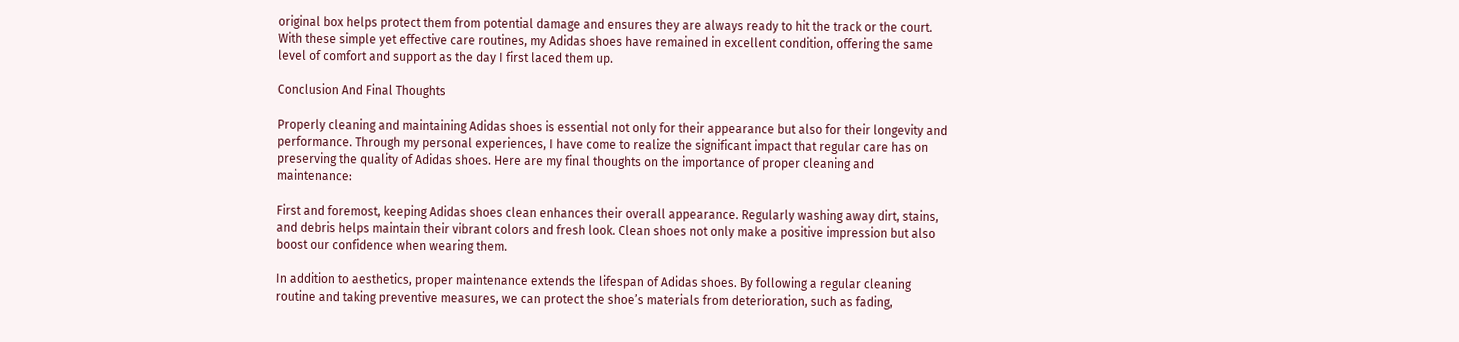original box helps protect them from potential damage and ensures they are always ready to hit the track or the court. With these simple yet effective care routines, my Adidas shoes have remained in excellent condition, offering the same level of comfort and support as the day I first laced them up.

Conclusion And Final Thoughts

Properly cleaning and maintaining Adidas shoes is essential not only for their appearance but also for their longevity and performance. Through my personal experiences, I have come to realize the significant impact that regular care has on preserving the quality of Adidas shoes. Here are my final thoughts on the importance of proper cleaning and maintenance:

First and foremost, keeping Adidas shoes clean enhances their overall appearance. Regularly washing away dirt, stains, and debris helps maintain their vibrant colors and fresh look. Clean shoes not only make a positive impression but also boost our confidence when wearing them.

In addition to aesthetics, proper maintenance extends the lifespan of Adidas shoes. By following a regular cleaning routine and taking preventive measures, we can protect the shoe’s materials from deterioration, such as fading,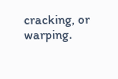cracking, or warping.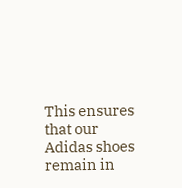This ensures that our Adidas shoes remain in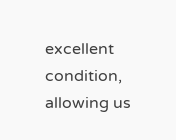excellent condition, allowing us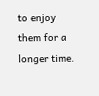to enjoy them for a longer time.